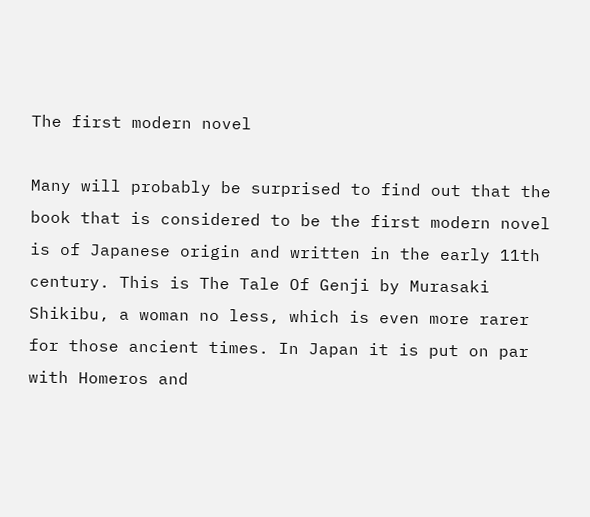The first modern novel

Many will probably be surprised to find out that the book that is considered to be the first modern novel is of Japanese origin and written in the early 11th century. This is The Tale Of Genji by Murasaki Shikibu, a woman no less, which is even more rarer for those ancient times. In Japan it is put on par with Homeros and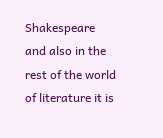Shakespeare and also in the rest of the world of literature it is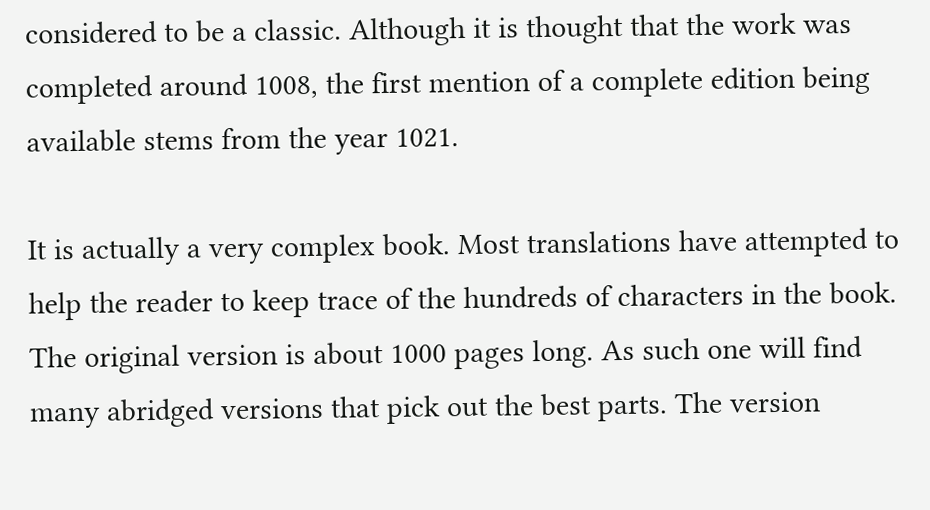considered to be a classic. Although it is thought that the work was completed around 1008, the first mention of a complete edition being available stems from the year 1021.

It is actually a very complex book. Most translations have attempted to help the reader to keep trace of the hundreds of characters in the book. The original version is about 1000 pages long. As such one will find many abridged versions that pick out the best parts. The version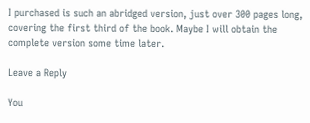I purchased is such an abridged version, just over 300 pages long, covering the first third of the book. Maybe I will obtain the complete version some time later.

Leave a Reply

You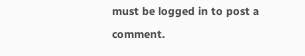must be logged in to post a comment.